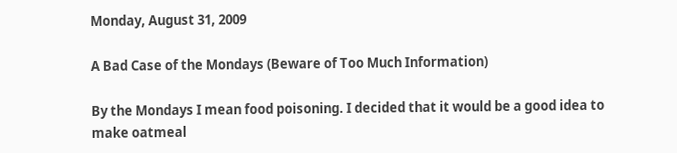Monday, August 31, 2009

A Bad Case of the Mondays (Beware of Too Much Information)

By the Mondays I mean food poisoning. I decided that it would be a good idea to make oatmeal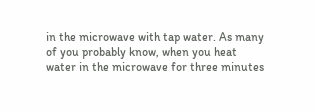in the microwave with tap water. As many of you probably know, when you heat water in the microwave for three minutes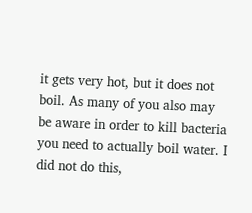it gets very hot, but it does not boil. As many of you also may be aware in order to kill bacteria you need to actually boil water. I did not do this,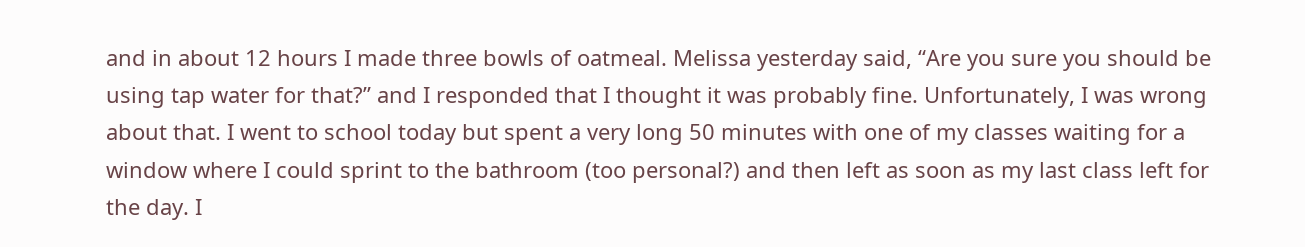and in about 12 hours I made three bowls of oatmeal. Melissa yesterday said, “Are you sure you should be using tap water for that?” and I responded that I thought it was probably fine. Unfortunately, I was wrong about that. I went to school today but spent a very long 50 minutes with one of my classes waiting for a window where I could sprint to the bathroom (too personal?) and then left as soon as my last class left for the day. I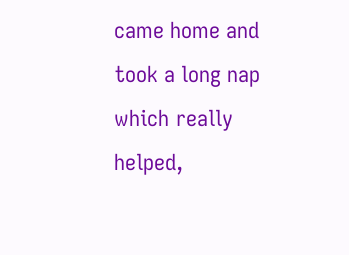came home and took a long nap which really helped,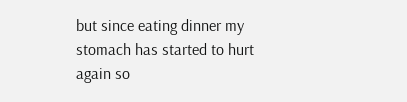but since eating dinner my stomach has started to hurt again so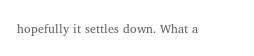hopefully it settles down. What a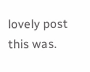lovely post this was.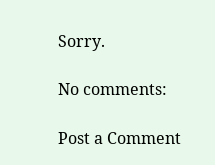Sorry.

No comments:

Post a Comment